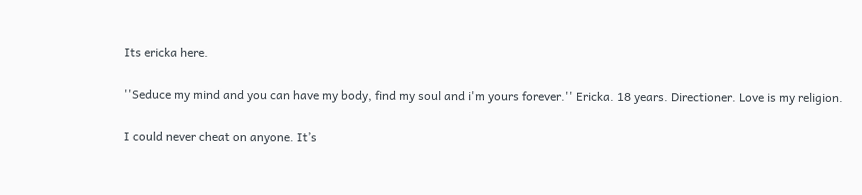Its ericka here.

''Seduce my mind and you can have my body, find my soul and i'm yours forever.'' Ericka. 18 years. Directioner. Love is my religion.

I could never cheat on anyone. It’s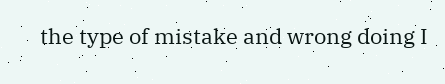the type of mistake and wrong doing I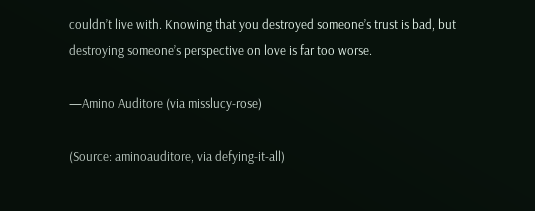couldn’t live with. Knowing that you destroyed someone’s trust is bad, but destroying someone’s perspective on love is far too worse.

—Amino Auditore (via misslucy-rose)

(Source: aminoauditore, via defying-it-all)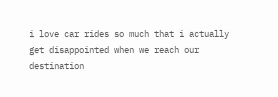i love car rides so much that i actually get disappointed when we reach our destination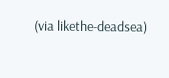(via likethe-deadsea)